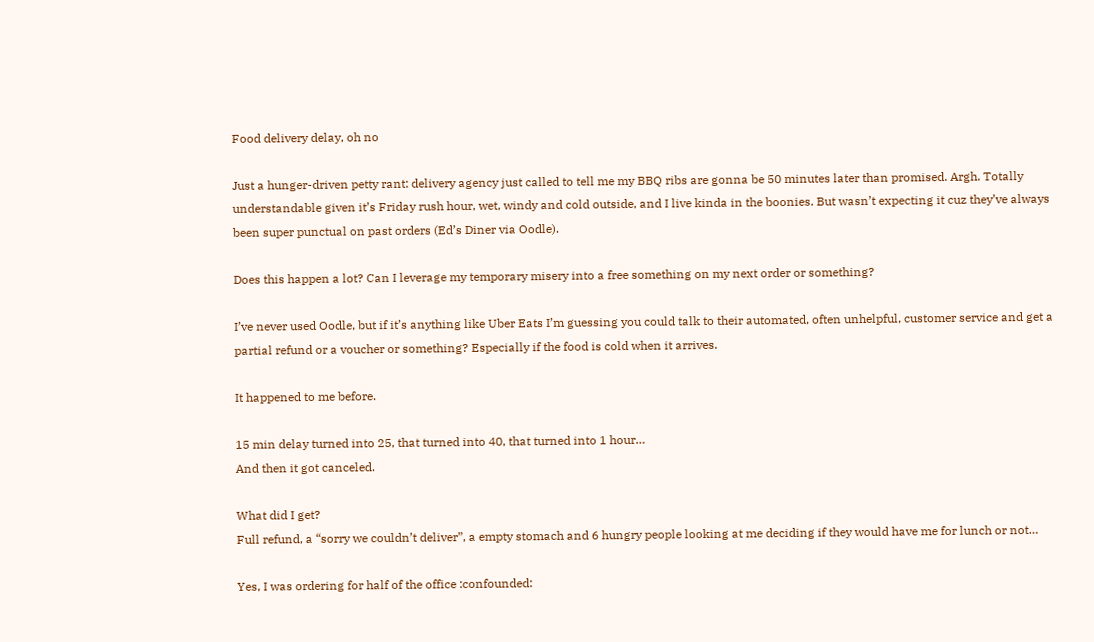Food delivery delay, oh no

Just a hunger-driven petty rant: delivery agency just called to tell me my BBQ ribs are gonna be 50 minutes later than promised. Argh. Totally understandable given it’s Friday rush hour, wet, windy and cold outside, and I live kinda in the boonies. But wasn’t expecting it cuz they’ve always been super punctual on past orders (Ed’s Diner via Oodle).

Does this happen a lot? Can I leverage my temporary misery into a free something on my next order or something?

I’ve never used Oodle, but if it’s anything like Uber Eats I’m guessing you could talk to their automated, often unhelpful, customer service and get a partial refund or a voucher or something? Especially if the food is cold when it arrives.

It happened to me before.

15 min delay turned into 25, that turned into 40, that turned into 1 hour…
And then it got canceled.

What did I get?
Full refund, a “sorry we couldn’t deliver”, a empty stomach and 6 hungry people looking at me deciding if they would have me for lunch or not…

Yes, I was ordering for half of the office :confounded: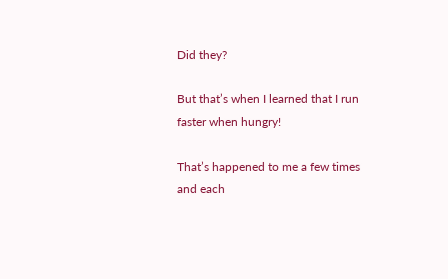Did they?

But that’s when I learned that I run faster when hungry!

That’s happened to me a few times and each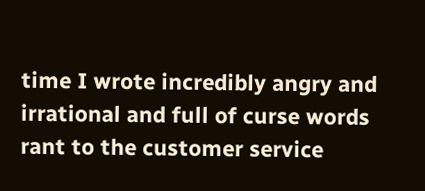time I wrote incredibly angry and irrational and full of curse words rant to the customer service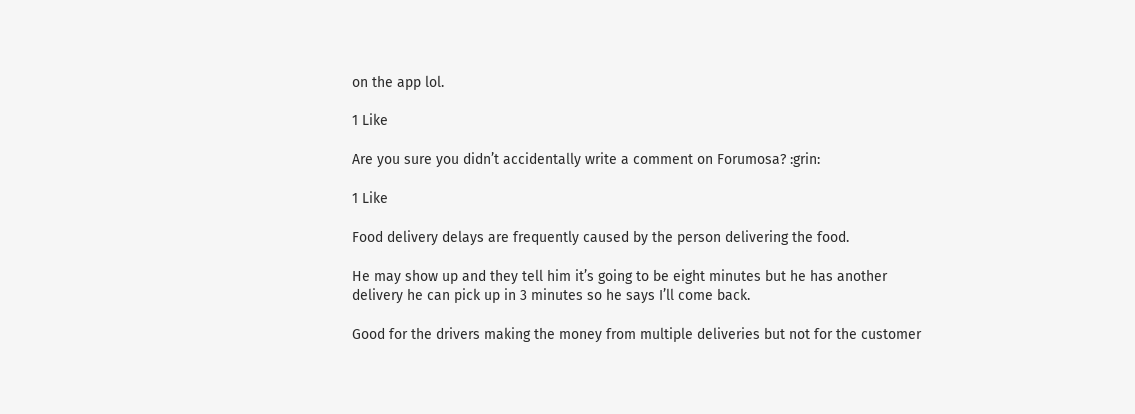on the app lol.

1 Like

Are you sure you didn’t accidentally write a comment on Forumosa? :grin:

1 Like

Food delivery delays are frequently caused by the person delivering the food.

He may show up and they tell him it’s going to be eight minutes but he has another delivery he can pick up in 3 minutes so he says I’ll come back.

Good for the drivers making the money from multiple deliveries but not for the customer